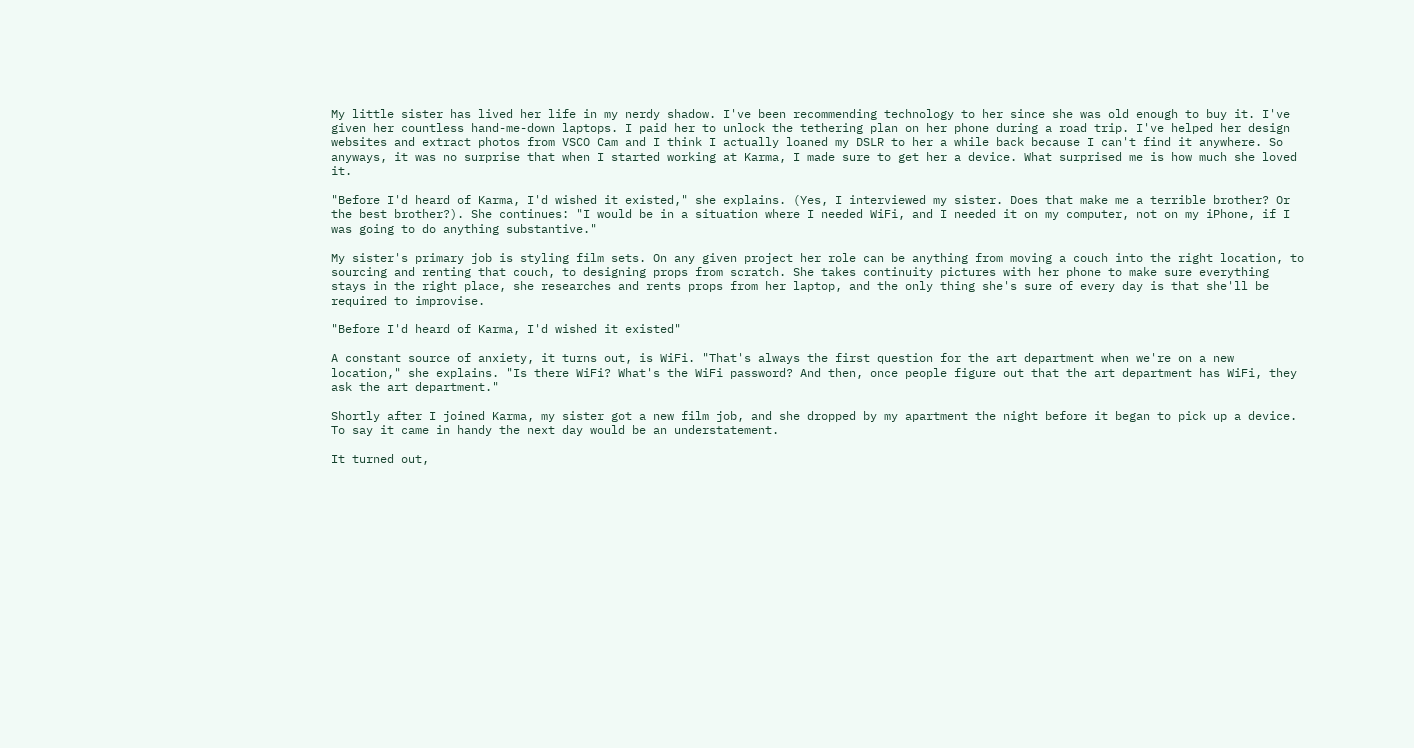My little sister has lived her life in my nerdy shadow. I've been recommending technology to her since she was old enough to buy it. I've given her countless hand-me-down laptops. I paid her to unlock the tethering plan on her phone during a road trip. I've helped her design websites and extract photos from VSCO Cam and I think I actually loaned my DSLR to her a while back because I can't find it anywhere. So anyways, it was no surprise that when I started working at Karma, I made sure to get her a device. What surprised me is how much she loved it.

"Before I'd heard of Karma, I'd wished it existed," she explains. (Yes, I interviewed my sister. Does that make me a terrible brother? Or the best brother?). She continues: "I would be in a situation where I needed WiFi, and I needed it on my computer, not on my iPhone, if I was going to do anything substantive."

My sister's primary job is styling film sets. On any given project her role can be anything from moving a couch into the right location, to sourcing and renting that couch, to designing props from scratch. She takes continuity pictures with her phone to make sure everything stays in the right place, she researches and rents props from her laptop, and the only thing she's sure of every day is that she'll be required to improvise.

"Before I'd heard of Karma, I'd wished it existed"

A constant source of anxiety, it turns out, is WiFi. "That's always the first question for the art department when we're on a new location," she explains. "Is there WiFi? What's the WiFi password? And then, once people figure out that the art department has WiFi, they ask the art department."

Shortly after I joined Karma, my sister got a new film job, and she dropped by my apartment the night before it began to pick up a device. To say it came in handy the next day would be an understatement.

It turned out,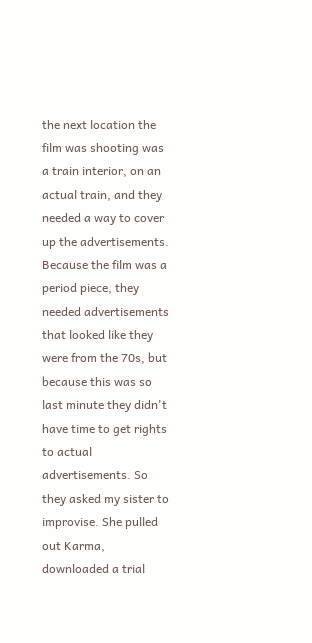the next location the film was shooting was a train interior, on an actual train, and they needed a way to cover up the advertisements. Because the film was a period piece, they needed advertisements that looked like they were from the 70s, but because this was so last minute they didn't have time to get rights to actual advertisements. So they asked my sister to improvise. She pulled out Karma, downloaded a trial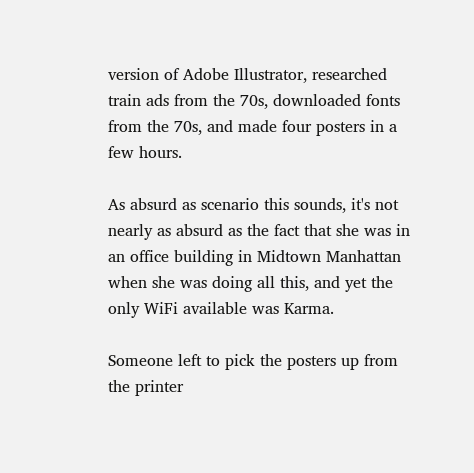version of Adobe Illustrator, researched train ads from the 70s, downloaded fonts from the 70s, and made four posters in a few hours.

As absurd as scenario this sounds, it's not nearly as absurd as the fact that she was in an office building in Midtown Manhattan when she was doing all this, and yet the only WiFi available was Karma.

Someone left to pick the posters up from the printer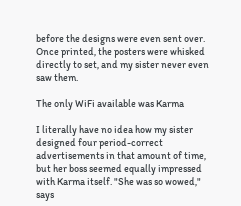before the designs were even sent over. Once printed, the posters were whisked directly to set, and my sister never even saw them.

The only WiFi available was Karma

I literally have no idea how my sister designed four period-correct advertisements in that amount of time, but her boss seemed equally impressed with Karma itself. "She was so wowed," says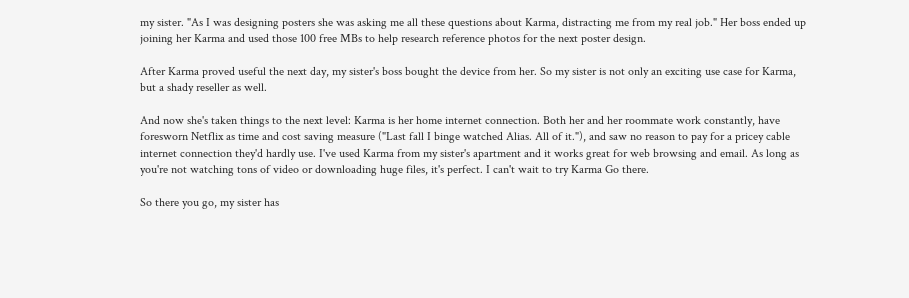my sister. "As I was designing posters she was asking me all these questions about Karma, distracting me from my real job." Her boss ended up joining her Karma and used those 100 free MBs to help research reference photos for the next poster design.

After Karma proved useful the next day, my sister's boss bought the device from her. So my sister is not only an exciting use case for Karma, but a shady reseller as well.

And now she's taken things to the next level: Karma is her home internet connection. Both her and her roommate work constantly, have foresworn Netflix as time and cost saving measure ("Last fall I binge watched Alias. All of it."), and saw no reason to pay for a pricey cable internet connection they'd hardly use. I've used Karma from my sister's apartment and it works great for web browsing and email. As long as you're not watching tons of video or downloading huge files, it's perfect. I can't wait to try Karma Go there.

So there you go, my sister has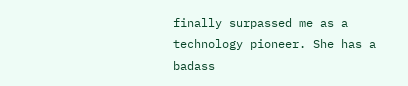finally surpassed me as a technology pioneer. She has a badass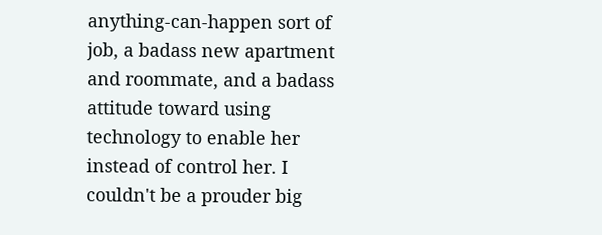anything-can-happen sort of job, a badass new apartment and roommate, and a badass attitude toward using technology to enable her instead of control her. I couldn't be a prouder big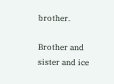brother.

Brother and sister and ice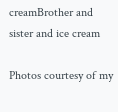creamBrother and sister and ice cream

Photos courtesy of my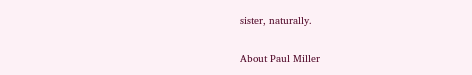sister, naturally.

About Paul Miller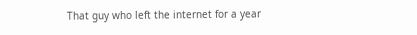That guy who left the internet for a year